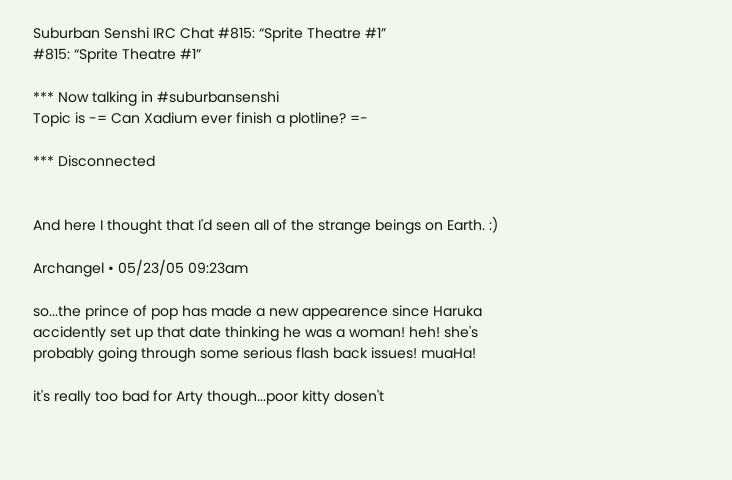Suburban Senshi IRC Chat #815: “Sprite Theatre #1”
#815: “Sprite Theatre #1”

*** Now talking in #suburbansenshi
Topic is -= Can Xadium ever finish a plotline? =-

*** Disconnected


And here I thought that I'd seen all of the strange beings on Earth. :)

Archangel • 05/23/05 09:23am

so...the prince of pop has made a new appearence since Haruka accidently set up that date thinking he was a woman! heh! she's probably going through some serious flash back issues! muaHa!

it's really too bad for Arty though...poor kitty dosen't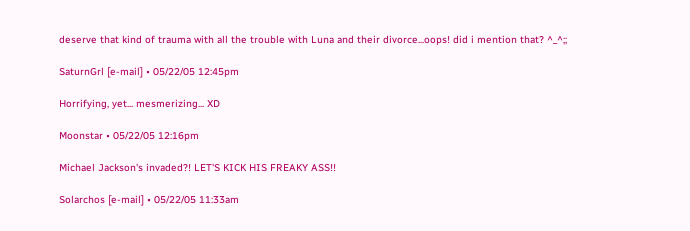deserve that kind of trauma with all the trouble with Luna and their divorce...oops! did i mention that? ^_^;;

SaturnGrl [e-mail] • 05/22/05 12:45pm

Horrifying, yet... mesmerizing... XD

Moonstar • 05/22/05 12:16pm

Michael Jackson's invaded?! LET'S KICK HIS FREAKY ASS!!

Solarchos [e-mail] • 05/22/05 11:33am